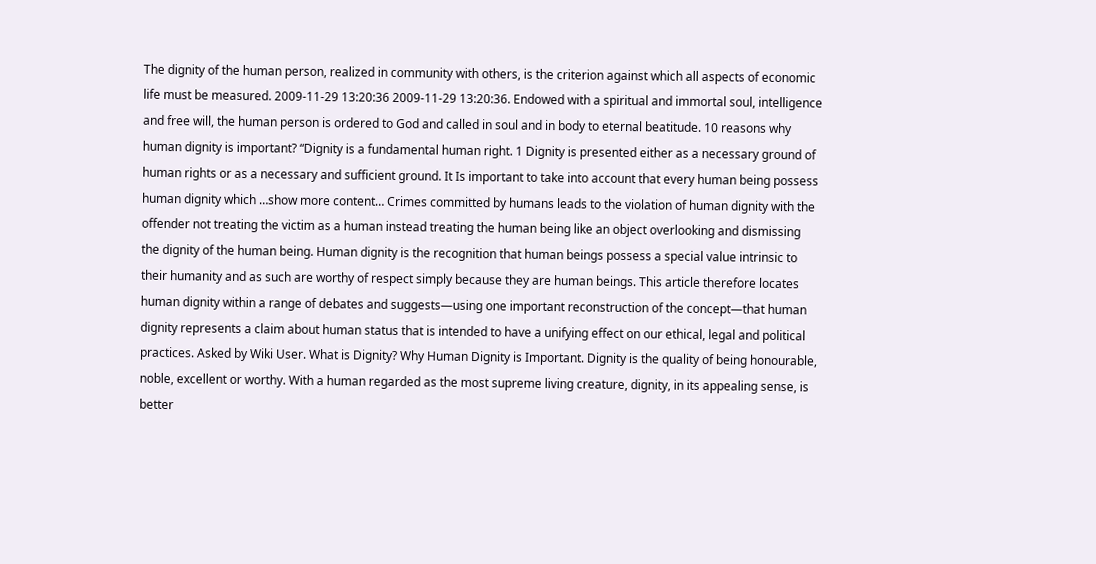The dignity of the human person, realized in community with others, is the criterion against which all aspects of economic life must be measured. 2009-11-29 13:20:36 2009-11-29 13:20:36. Endowed with a spiritual and immortal soul, intelligence and free will, the human person is ordered to God and called in soul and in body to eternal beatitude. 10 reasons why human dignity is important? “Dignity is a fundamental human right. 1 Dignity is presented either as a necessary ground of human rights or as a necessary and sufficient ground. It Is important to take into account that every human being possess human dignity which …show more content… Crimes committed by humans leads to the violation of human dignity with the offender not treating the victim as a human instead treating the human being like an object overlooking and dismissing the dignity of the human being. Human dignity is the recognition that human beings possess a special value intrinsic to their humanity and as such are worthy of respect simply because they are human beings. This article therefore locates human dignity within a range of debates and suggests—using one important reconstruction of the concept—that human dignity represents a claim about human status that is intended to have a unifying effect on our ethical, legal and political practices. Asked by Wiki User. What is Dignity? Why Human Dignity is Important. Dignity is the quality of being honourable, noble, excellent or worthy. With a human regarded as the most supreme living creature, dignity, in its appealing sense, is better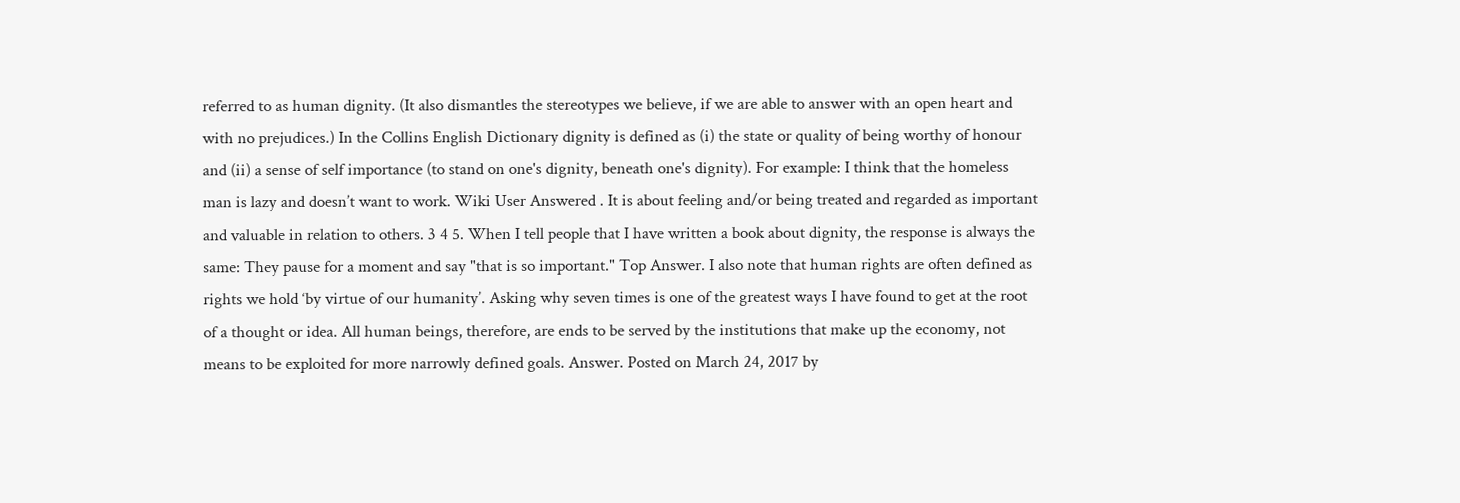referred to as human dignity. (It also dismantles the stereotypes we believe, if we are able to answer with an open heart and with no prejudices.) In the Collins English Dictionary dignity is defined as (i) the state or quality of being worthy of honour and (ii) a sense of self importance (to stand on one's dignity, beneath one's dignity). For example: I think that the homeless man is lazy and doesn’t want to work. Wiki User Answered . It is about feeling and/or being treated and regarded as important and valuable in relation to others. 3 4 5. When I tell people that I have written a book about dignity, the response is always the same: They pause for a moment and say "that is so important." Top Answer. I also note that human rights are often defined as rights we hold ‘by virtue of our humanity’. Asking why seven times is one of the greatest ways I have found to get at the root of a thought or idea. All human beings, therefore, are ends to be served by the institutions that make up the economy, not means to be exploited for more narrowly defined goals. Answer. Posted on March 24, 2017 by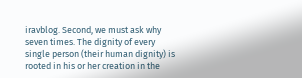iravblog. Second, we must ask why seven times. The dignity of every single person (their human dignity) is rooted in his or her creation in the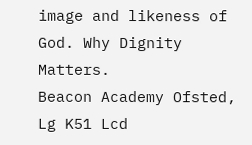image and likeness of God. Why Dignity Matters.
Beacon Academy Ofsted, Lg K51 Lcd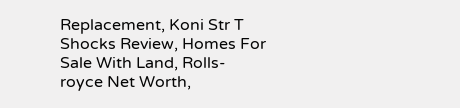Replacement, Koni Str T Shocks Review, Homes For Sale With Land, Rolls-royce Net Worth,